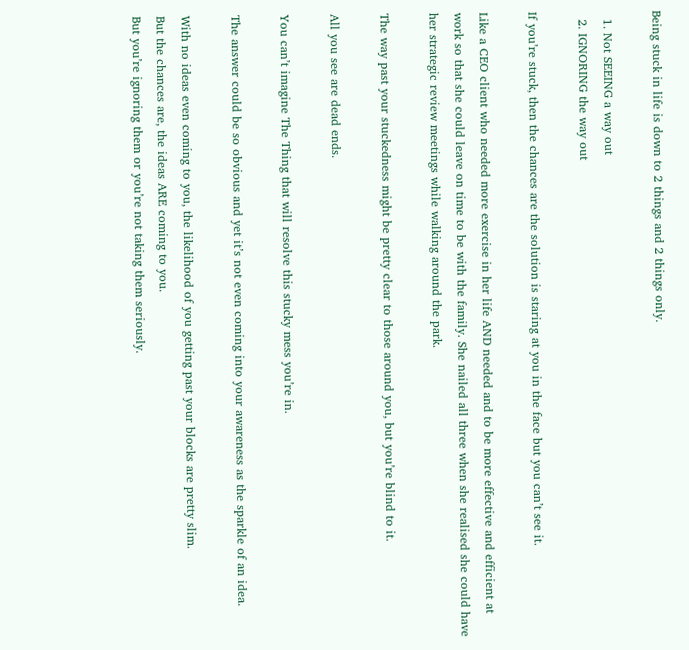Being stuck in life is down to 2 things and 2 things only.

  1. Not SEEING a way out
  2. IGNORING the way out

If you’re stuck, then the chances are the solution is staring at you in the face but you can’t see it.

Like a CEO client who needed more exercise in her life AND needed and to be more effective and efficient at work so that she could leave on time to be with the family. She nailed all three when she realised she could have her strategic review meetings while walking around the park.

The way past your stuckedness might be pretty clear to those around you, but you’re blind to it.

All you see are dead ends.

You can’t imagine The Thing that will resolve this stucky mess you’re in.

The answer could be so obvious and yet it’s not even coming into your awareness as the sparkle of an idea.

With no ideas even coming to you, the likelihood of you getting past your blocks are pretty slim.
But the chances are, the ideas ARE coming to you.
But you’re ignoring them or you’re not taking them seriously.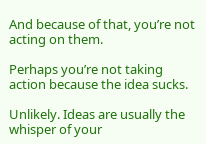And because of that, you’re not acting on them.

Perhaps you’re not taking action because the idea sucks.

Unlikely. Ideas are usually the whisper of your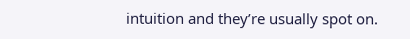intuition and they’re usually spot on.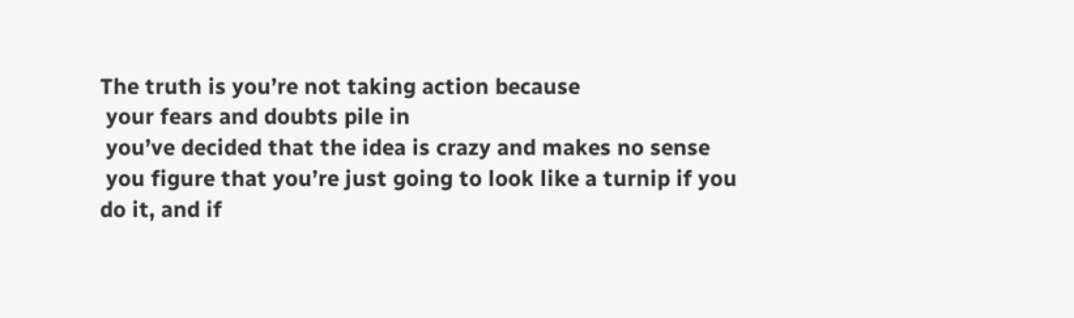The truth is you’re not taking action because
 your fears and doubts pile in
 you’ve decided that the idea is crazy and makes no sense
 you figure that you’re just going to look like a turnip if you do it, and if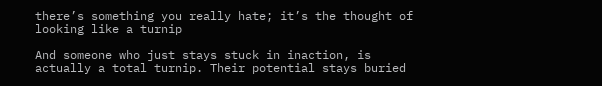there’s something you really hate; it’s the thought of looking like a turnip

And someone who just stays stuck in inaction, is actually a total turnip. Their potential stays buried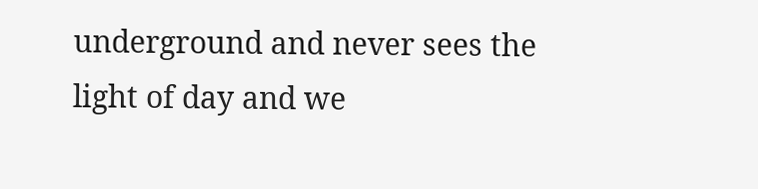underground and never sees the light of day and we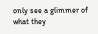only see a glimmer of what they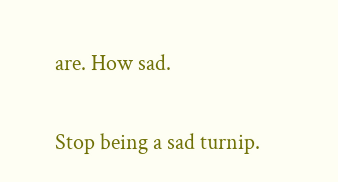are. How sad.

Stop being a sad turnip.